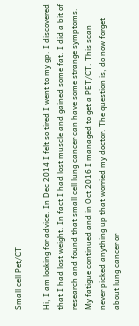Small cell Pet/CT

Hi, I am looking for advice. In Dec 2014 I felt so tired I went to my gp. I discovered that I had lost weight. In fact I had lost muscle and gained some fat. I did a bit of research and found that small cell lung cancer can have some strange symptoms. My fatigue continued and in Oct 2016 I managed to get a PET/CT. This scan never picked anything up that worried my doctor. The question is, do now forget about lung cancer or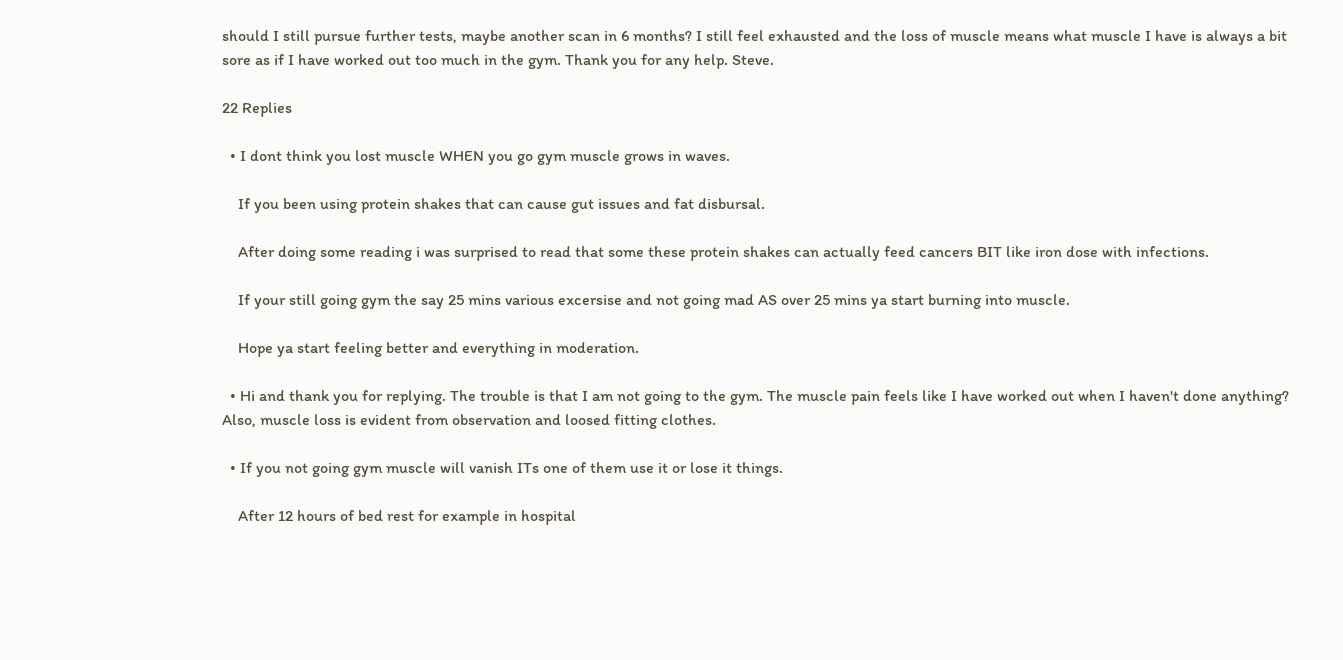should I still pursue further tests, maybe another scan in 6 months? I still feel exhausted and the loss of muscle means what muscle I have is always a bit sore as if I have worked out too much in the gym. Thank you for any help. Steve.

22 Replies

  • I dont think you lost muscle WHEN you go gym muscle grows in waves.

    If you been using protein shakes that can cause gut issues and fat disbursal.

    After doing some reading i was surprised to read that some these protein shakes can actually feed cancers BIT like iron dose with infections.

    If your still going gym the say 25 mins various excersise and not going mad AS over 25 mins ya start burning into muscle.

    Hope ya start feeling better and everything in moderation.

  • Hi and thank you for replying. The trouble is that I am not going to the gym. The muscle pain feels like I have worked out when I haven't done anything? Also, muscle loss is evident from observation and loosed fitting clothes.

  • If you not going gym muscle will vanish ITs one of them use it or lose it things.

    After 12 hours of bed rest for example in hospital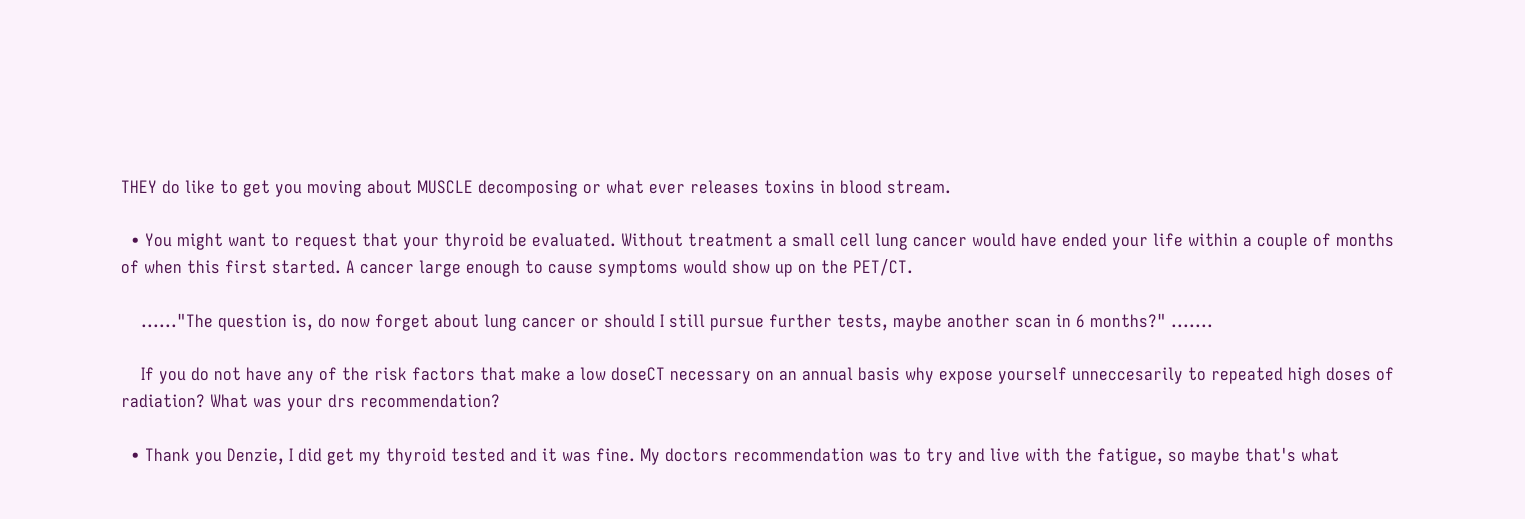THEY do like to get you moving about MUSCLE decomposing or what ever releases toxins in blood stream.

  • You might want to request that your thyroid be evaluated. Without treatment a small cell lung cancer would have ended your life within a couple of months of when this first started. A cancer large enough to cause symptoms would show up on the PET/CT.

    ......"The question is, do now forget about lung cancer or should I still pursue further tests, maybe another scan in 6 months?" .......

    If you do not have any of the risk factors that make a low doseCT necessary on an annual basis why expose yourself unneccesarily to repeated high doses of radiation? What was your drs recommendation?

  • Thank you Denzie, I did get my thyroid tested and it was fine. My doctors recommendation was to try and live with the fatigue, so maybe that's what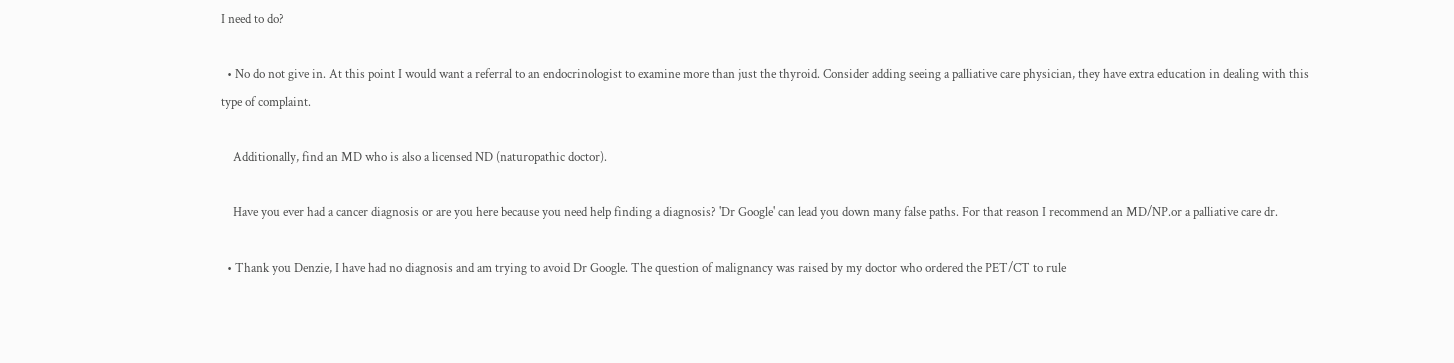I need to do?

  • No do not give in. At this point I would want a referral to an endocrinologist to examine more than just the thyroid. Consider adding seeing a palliative care physician, they have extra education in dealing with this type of complaint.

    Additionally, find an MD who is also a licensed ND (naturopathic doctor).

    Have you ever had a cancer diagnosis or are you here because you need help finding a diagnosis? 'Dr Google' can lead you down many false paths. For that reason I recommend an MD/NP.or a palliative care dr.

  • Thank you Denzie, I have had no diagnosis and am trying to avoid Dr Google. The question of malignancy was raised by my doctor who ordered the PET/CT to rule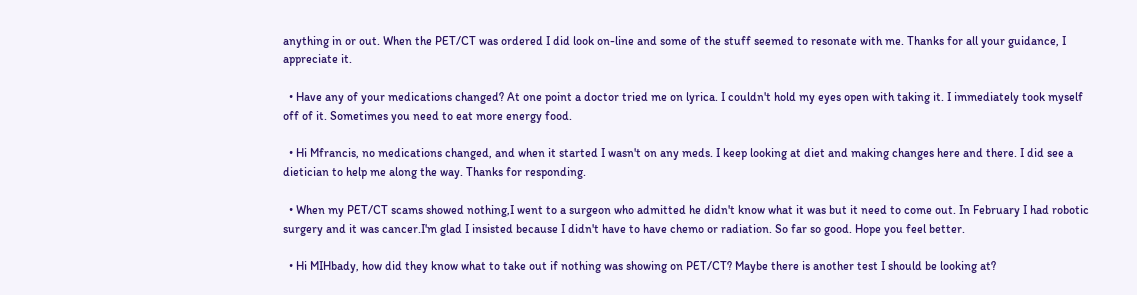anything in or out. When the PET/CT was ordered I did look on-line and some of the stuff seemed to resonate with me. Thanks for all your guidance, I appreciate it.

  • Have any of your medications changed? At one point a doctor tried me on lyrica. I couldn't hold my eyes open with taking it. I immediately took myself off of it. Sometimes you need to eat more energy food.

  • Hi Mfrancis, no medications changed, and when it started I wasn't on any meds. I keep looking at diet and making changes here and there. I did see a dietician to help me along the way. Thanks for responding.

  • When my PET/CT scams showed nothing,I went to a surgeon who admitted he didn't know what it was but it need to come out. In February I had robotic surgery and it was cancer.I'm glad I insisted because I didn't have to have chemo or radiation. So far so good. Hope you feel better.

  • Hi MIHbady, how did they know what to take out if nothing was showing on PET/CT? Maybe there is another test I should be looking at?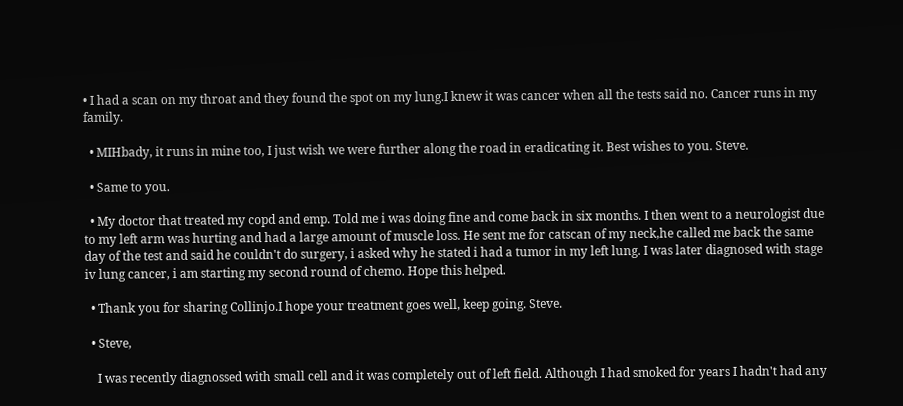• I had a scan on my throat and they found the spot on my lung.I knew it was cancer when all the tests said no. Cancer runs in my family.

  • MIHbady, it runs in mine too, I just wish we were further along the road in eradicating it. Best wishes to you. Steve.

  • Same to you.

  • My doctor that treated my copd and emp. Told me i was doing fine and come back in six months. I then went to a neurologist due to my left arm was hurting and had a large amount of muscle loss. He sent me for catscan of my neck,he called me back the same day of the test and said he couldn't do surgery, i asked why he stated i had a tumor in my left lung. I was later diagnosed with stage iv lung cancer, i am starting my second round of chemo. Hope this helped.

  • Thank you for sharing Collinjo.I hope your treatment goes well, keep going. Steve.

  • Steve,

    I was recently diagnossed with small cell and it was completely out of left field. Although I had smoked for years I hadn't had any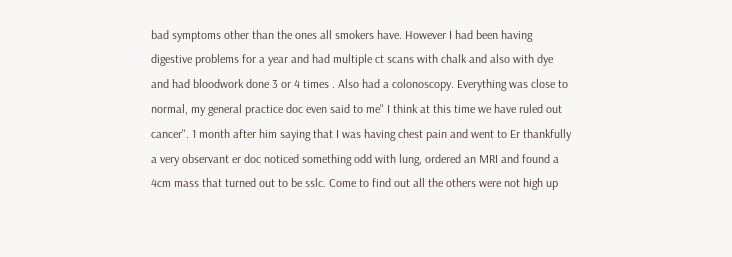bad symptoms other than the ones all smokers have. However I had been having digestive problems for a year and had multiple ct scans with chalk and also with dye and had bloodwork done 3 or 4 times . Also had a colonoscopy. Everything was close to normal, my general practice doc even said to me" I think at this time we have ruled out cancer". 1 month after him saying that I was having chest pain and went to Er thankfully a very observant er doc noticed something odd with lung, ordered an MRI and found a 4cm mass that turned out to be sslc. Come to find out all the others were not high up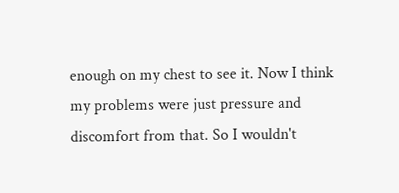enough on my chest to see it. Now I think my problems were just pressure and discomfort from that. So I wouldn't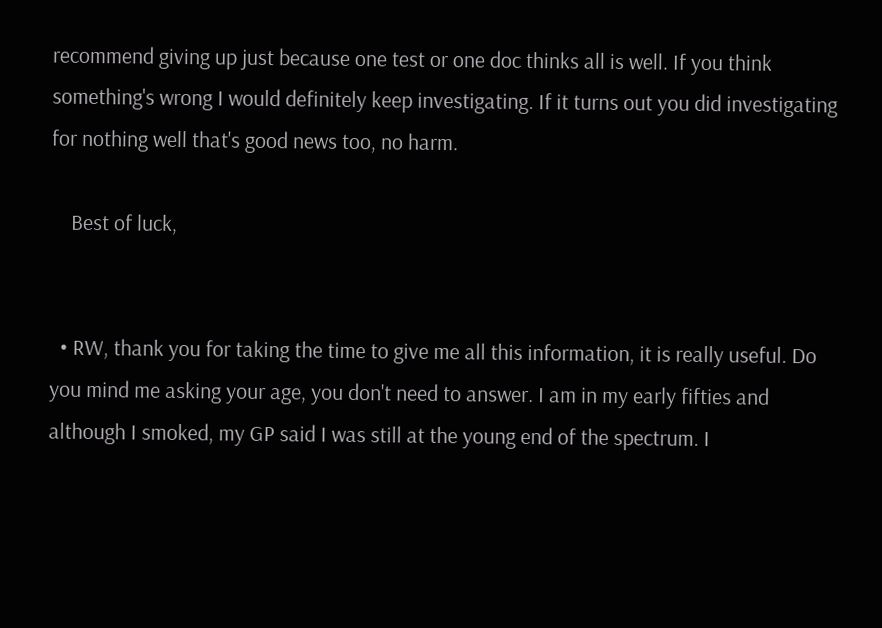recommend giving up just because one test or one doc thinks all is well. If you think something's wrong I would definitely keep investigating. If it turns out you did investigating for nothing well that's good news too, no harm.

    Best of luck,


  • RW, thank you for taking the time to give me all this information, it is really useful. Do you mind me asking your age, you don't need to answer. I am in my early fifties and although I smoked, my GP said I was still at the young end of the spectrum. I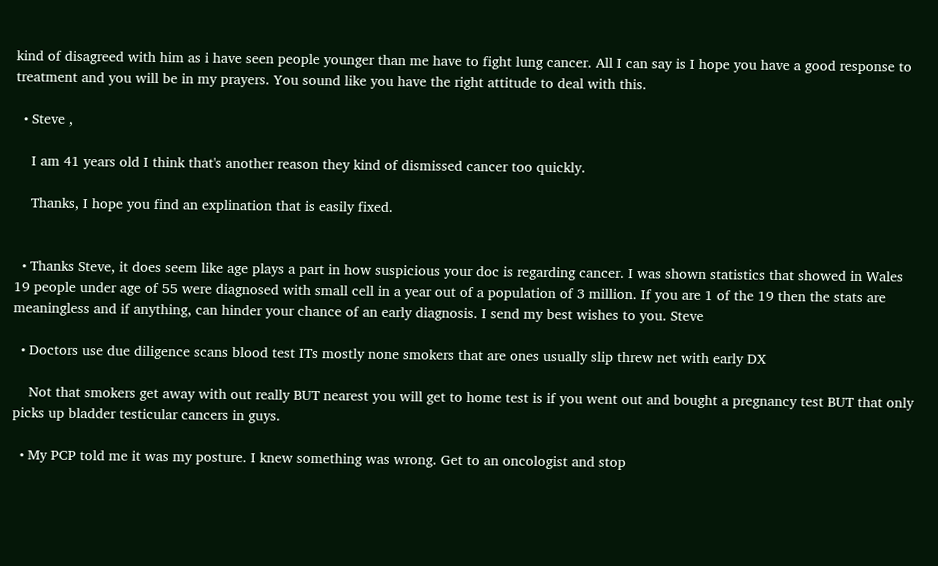kind of disagreed with him as i have seen people younger than me have to fight lung cancer. All I can say is I hope you have a good response to treatment and you will be in my prayers. You sound like you have the right attitude to deal with this.

  • Steve ,

    I am 41 years old I think that's another reason they kind of dismissed cancer too quickly.

    Thanks, I hope you find an explination that is easily fixed.


  • Thanks Steve, it does seem like age plays a part in how suspicious your doc is regarding cancer. I was shown statistics that showed in Wales 19 people under age of 55 were diagnosed with small cell in a year out of a population of 3 million. If you are 1 of the 19 then the stats are meaningless and if anything, can hinder your chance of an early diagnosis. I send my best wishes to you. Steve

  • Doctors use due diligence scans blood test ITs mostly none smokers that are ones usually slip threw net with early DX

    Not that smokers get away with out really BUT nearest you will get to home test is if you went out and bought a pregnancy test BUT that only picks up bladder testicular cancers in guys.

  • My PCP told me it was my posture. I knew something was wrong. Get to an oncologist and stop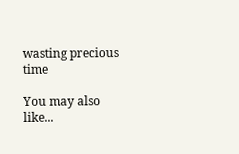wasting precious time

You may also like...